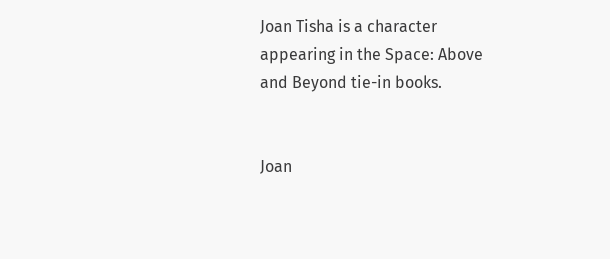Joan Tisha is a character appearing in the Space: Above and Beyond tie-in books.


Joan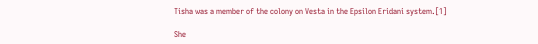Tisha was a member of the colony on Vesta in the Epsilon Eridani system.[1]

She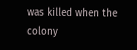was killed when the colony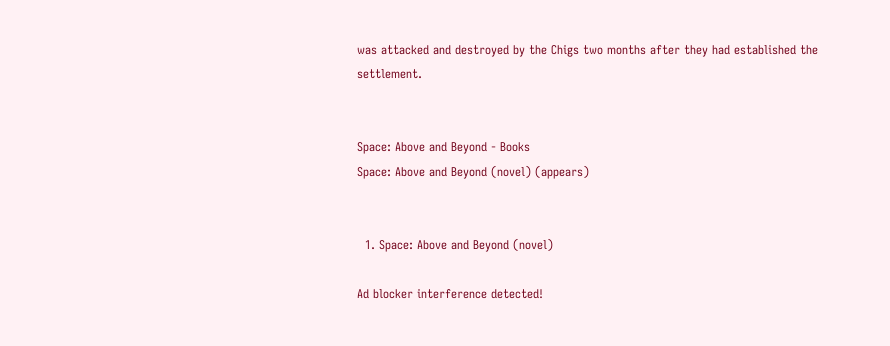was attacked and destroyed by the Chigs two months after they had established the settlement.


Space: Above and Beyond - Books
Space: Above and Beyond (novel) (appears)


  1. Space: Above and Beyond (novel)

Ad blocker interference detected!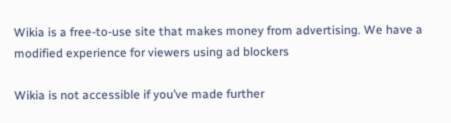Wikia is a free-to-use site that makes money from advertising. We have a modified experience for viewers using ad blockers

Wikia is not accessible if you’ve made further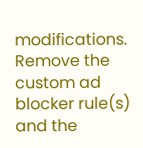modifications. Remove the custom ad blocker rule(s) and the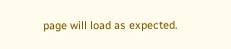page will load as expected.